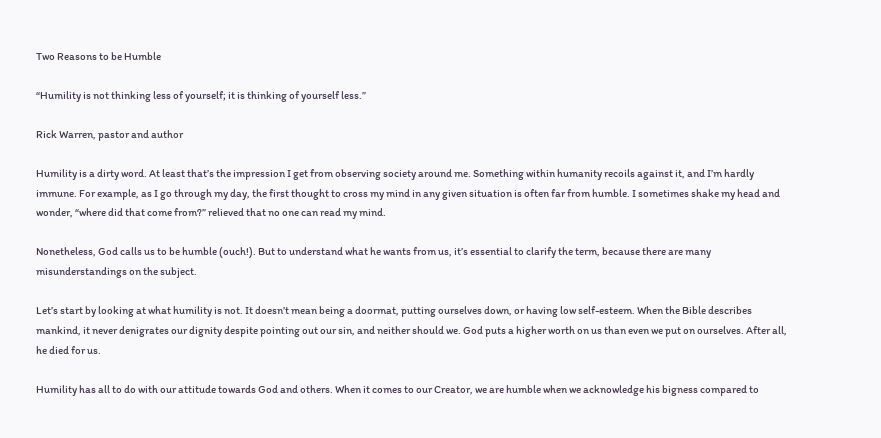Two Reasons to be Humble

“Humility is not thinking less of yourself; it is thinking of yourself less.”

Rick Warren, pastor and author

Humility is a dirty word. At least that’s the impression I get from observing society around me. Something within humanity recoils against it, and I’m hardly immune. For example, as I go through my day, the first thought to cross my mind in any given situation is often far from humble. I sometimes shake my head and wonder, “where did that come from?” relieved that no one can read my mind.

Nonetheless, God calls us to be humble (ouch!). But to understand what he wants from us, it’s essential to clarify the term, because there are many misunderstandings on the subject.

Let’s start by looking at what humility is not. It doesn’t mean being a doormat, putting ourselves down, or having low self-esteem. When the Bible describes mankind, it never denigrates our dignity despite pointing out our sin, and neither should we. God puts a higher worth on us than even we put on ourselves. After all, he died for us.

Humility has all to do with our attitude towards God and others. When it comes to our Creator, we are humble when we acknowledge his bigness compared to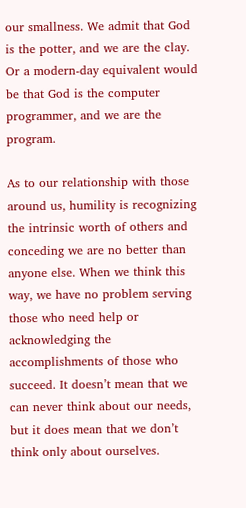our smallness. We admit that God is the potter, and we are the clay. Or a modern-day equivalent would be that God is the computer programmer, and we are the program.

As to our relationship with those around us, humility is recognizing the intrinsic worth of others and conceding we are no better than anyone else. When we think this way, we have no problem serving those who need help or acknowledging the accomplishments of those who succeed. It doesn’t mean that we can never think about our needs, but it does mean that we don’t think only about ourselves.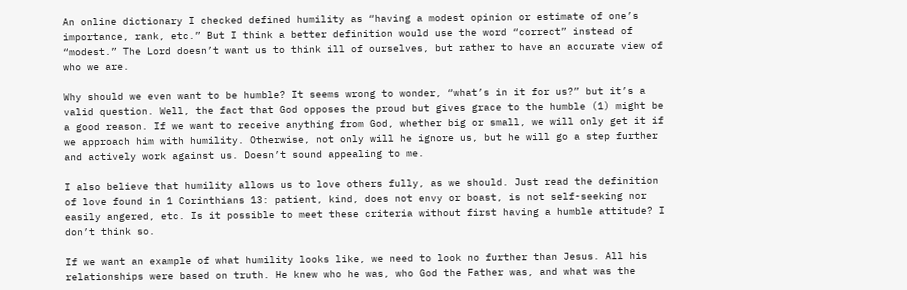An online dictionary I checked defined humility as “having a modest opinion or estimate of one’s importance, rank, etc.” But I think a better definition would use the word “correct” instead of “modest.” The Lord doesn’t want us to think ill of ourselves, but rather to have an accurate view of who we are.

Why should we even want to be humble? It seems wrong to wonder, “what’s in it for us?” but it’s a valid question. Well, the fact that God opposes the proud but gives grace to the humble (1) might be a good reason. If we want to receive anything from God, whether big or small, we will only get it if we approach him with humility. Otherwise, not only will he ignore us, but he will go a step further and actively work against us. Doesn’t sound appealing to me.

I also believe that humility allows us to love others fully, as we should. Just read the definition of love found in 1 Corinthians 13: patient, kind, does not envy or boast, is not self-seeking nor easily angered, etc. Is it possible to meet these criteria without first having a humble attitude? I don’t think so.

If we want an example of what humility looks like, we need to look no further than Jesus. All his relationships were based on truth. He knew who he was, who God the Father was, and what was the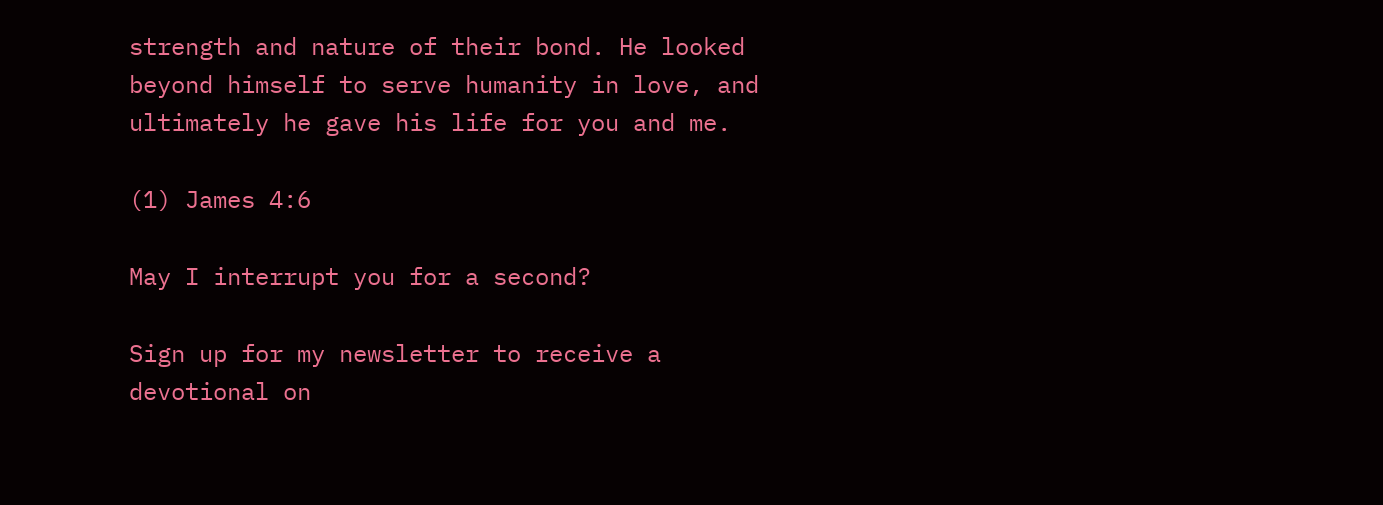strength and nature of their bond. He looked beyond himself to serve humanity in love, and ultimately he gave his life for you and me.

(1) James 4:6

May I interrupt you for a second?

Sign up for my newsletter to receive a devotional on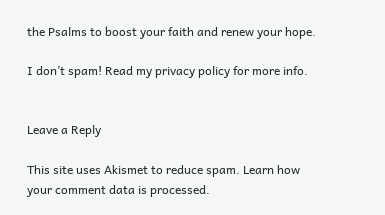the Psalms to boost your faith and renew your hope.

I don’t spam! Read my privacy policy for more info.


Leave a Reply

This site uses Akismet to reduce spam. Learn how your comment data is processed.